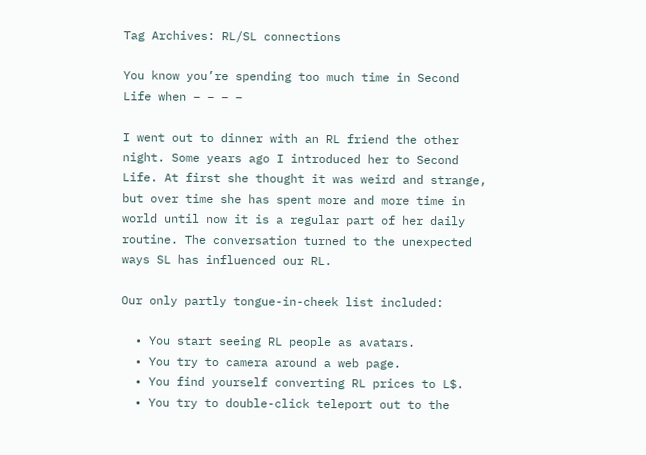Tag Archives: RL/SL connections

You know you’re spending too much time in Second Life when – – – –

I went out to dinner with an RL friend the other night. Some years ago I introduced her to Second Life. At first she thought it was weird and strange, but over time she has spent more and more time in world until now it is a regular part of her daily routine. The conversation turned to the unexpected ways SL has influenced our RL.

Our only partly tongue-in-cheek list included:

  • You start seeing RL people as avatars.
  • You try to camera around a web page.
  • You find yourself converting RL prices to L$.
  • You try to double-click teleport out to the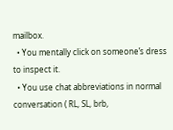mailbox.
  • You mentally click on someone’s dress to inspect it.
  • You use chat abbreviations in normal conversation ( RL, SL, brb,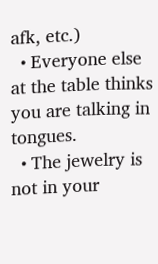afk, etc.)
  • Everyone else at the table thinks you are talking in tongues.
  • The jewelry is not in your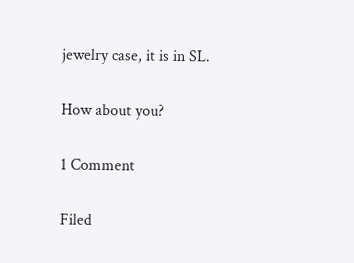jewelry case, it is in SL.

How about you?

1 Comment

Filed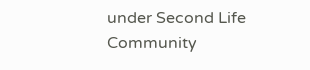under Second Life Community